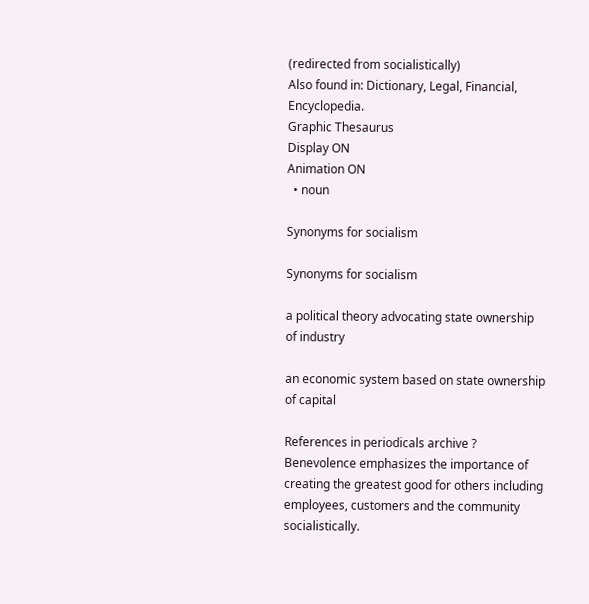(redirected from socialistically)
Also found in: Dictionary, Legal, Financial, Encyclopedia.
Graphic Thesaurus
Display ON
Animation ON
  • noun

Synonyms for socialism

Synonyms for socialism

a political theory advocating state ownership of industry

an economic system based on state ownership of capital

References in periodicals archive ?
Benevolence emphasizes the importance of creating the greatest good for others including employees, customers and the community socialistically.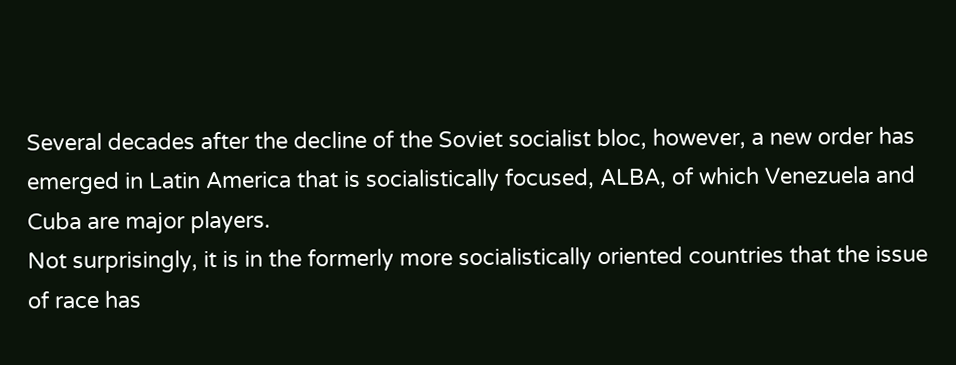Several decades after the decline of the Soviet socialist bloc, however, a new order has emerged in Latin America that is socialistically focused, ALBA, of which Venezuela and Cuba are major players.
Not surprisingly, it is in the formerly more socialistically oriented countries that the issue of race has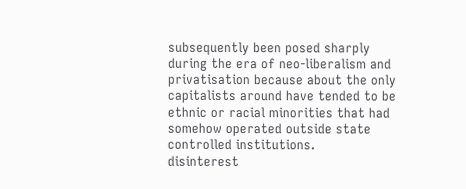subsequently been posed sharply during the era of neo-liberalism and privatisation because about the only capitalists around have tended to be ethnic or racial minorities that had somehow operated outside state controlled institutions.
disinterest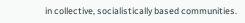in collective, socialistically based communities.